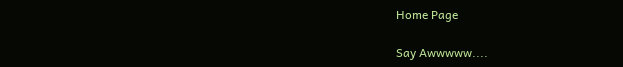Home Page

Say Awwwww....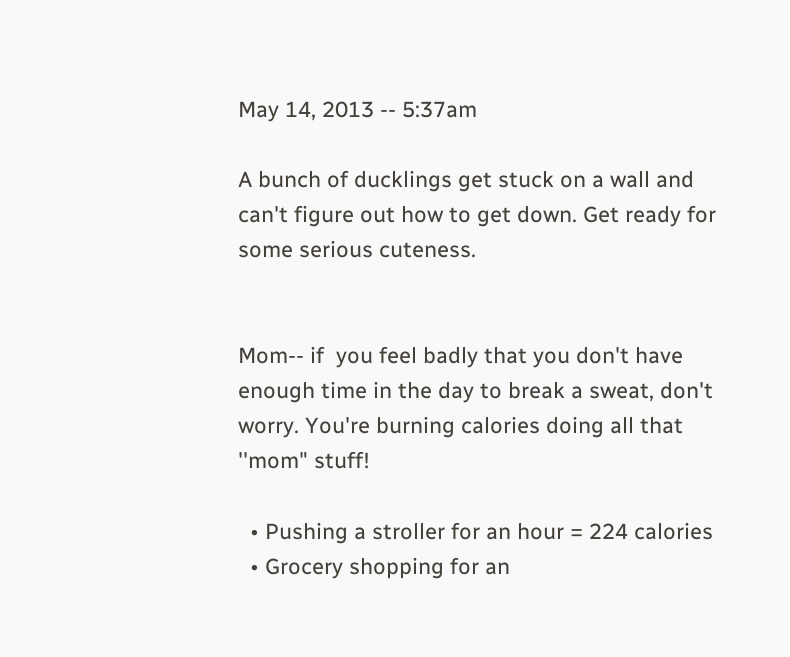May 14, 2013 -- 5:37am

A bunch of ducklings get stuck on a wall and can't figure out how to get down. Get ready for some serious cuteness.


Mom-- if  you feel badly that you don't have enough time in the day to break a sweat, don't worry. You're burning calories doing all that ''mom" stuff!

  • Pushing a stroller for an hour = 224 calories
  • Grocery shopping for an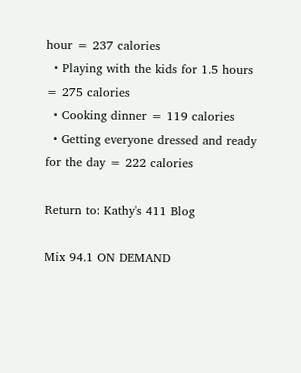hour = 237 calories
  • Playing with the kids for 1.5 hours = 275 calories
  • Cooking dinner = 119 calories
  • Getting everyone dressed and ready for the day = 222 calories

Return to: Kathy's 411 Blog

Mix 94.1 ON DEMAND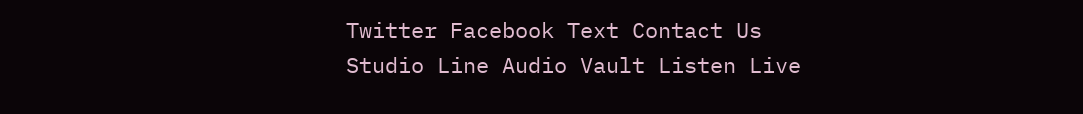Twitter Facebook Text Contact Us Studio Line Audio Vault Listen Live